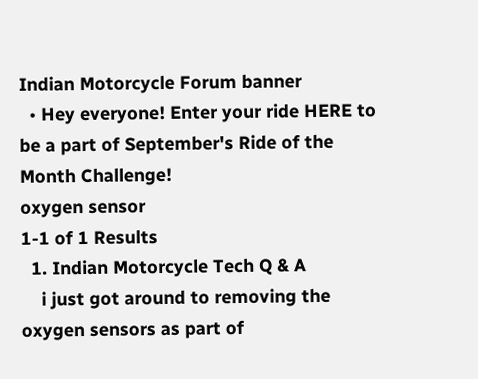Indian Motorcycle Forum banner
  • Hey everyone! Enter your ride HERE to be a part of September's Ride of the Month Challenge!
oxygen sensor
1-1 of 1 Results
  1. Indian Motorcycle Tech Q & A
    i just got around to removing the oxygen sensors as part of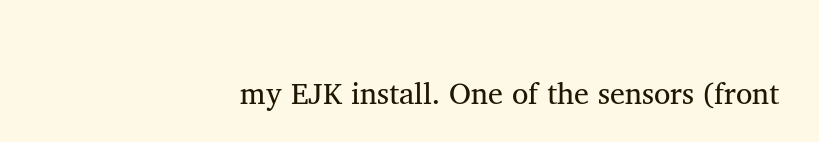my EJK install. One of the sensors (front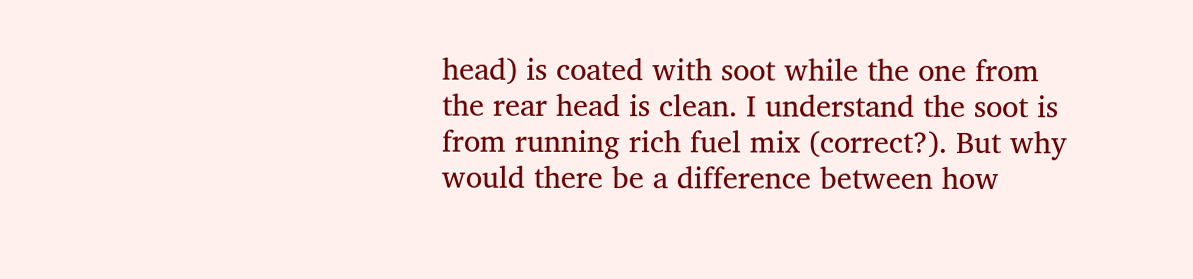head) is coated with soot while the one from the rear head is clean. I understand the soot is from running rich fuel mix (correct?). But why would there be a difference between how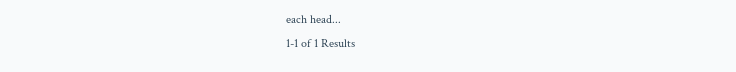each head...
1-1 of 1 Results